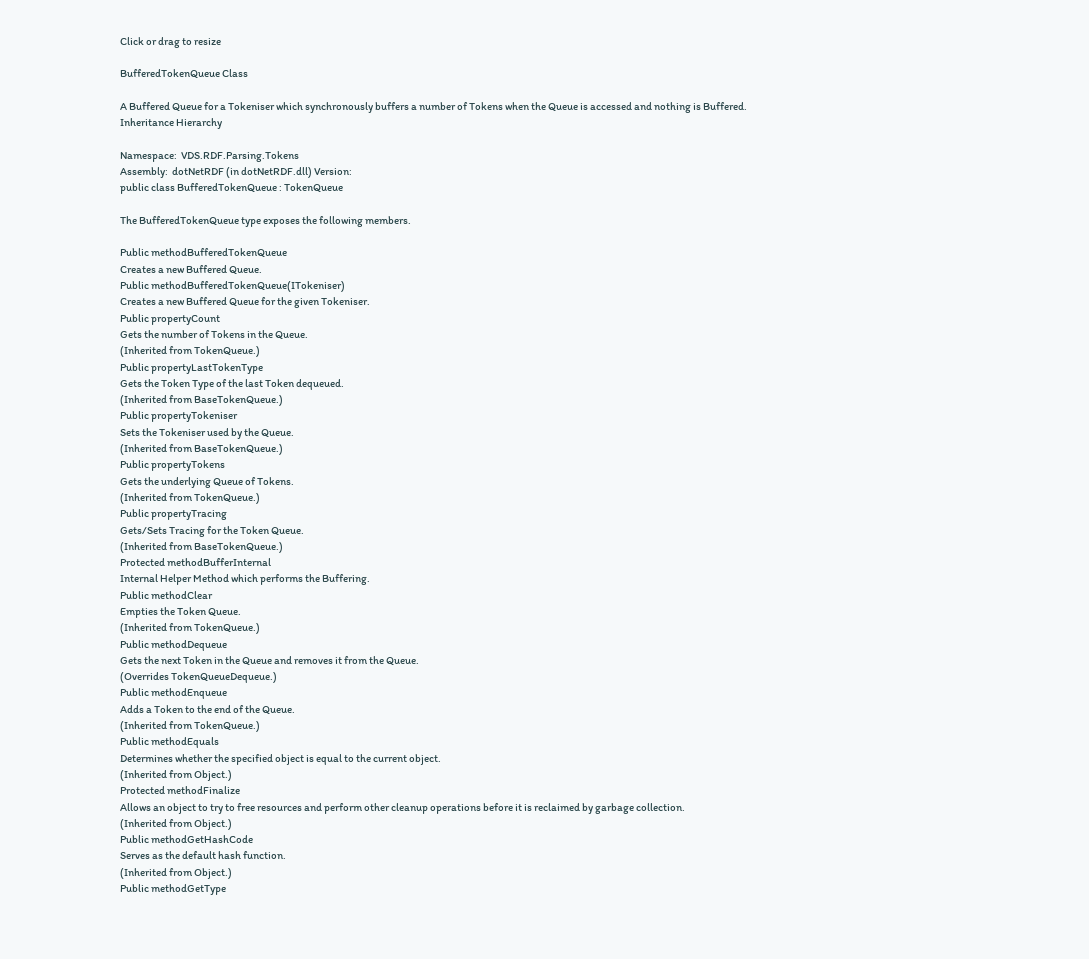Click or drag to resize

BufferedTokenQueue Class

A Buffered Queue for a Tokeniser which synchronously buffers a number of Tokens when the Queue is accessed and nothing is Buffered.
Inheritance Hierarchy

Namespace:  VDS.RDF.Parsing.Tokens
Assembly:  dotNetRDF (in dotNetRDF.dll) Version:
public class BufferedTokenQueue : TokenQueue

The BufferedTokenQueue type exposes the following members.

Public methodBufferedTokenQueue
Creates a new Buffered Queue.
Public methodBufferedTokenQueue(ITokeniser)
Creates a new Buffered Queue for the given Tokeniser.
Public propertyCount
Gets the number of Tokens in the Queue.
(Inherited from TokenQueue.)
Public propertyLastTokenType
Gets the Token Type of the last Token dequeued.
(Inherited from BaseTokenQueue.)
Public propertyTokeniser
Sets the Tokeniser used by the Queue.
(Inherited from BaseTokenQueue.)
Public propertyTokens
Gets the underlying Queue of Tokens.
(Inherited from TokenQueue.)
Public propertyTracing
Gets/Sets Tracing for the Token Queue.
(Inherited from BaseTokenQueue.)
Protected methodBufferInternal
Internal Helper Method which performs the Buffering.
Public methodClear
Empties the Token Queue.
(Inherited from TokenQueue.)
Public methodDequeue
Gets the next Token in the Queue and removes it from the Queue.
(Overrides TokenQueueDequeue.)
Public methodEnqueue
Adds a Token to the end of the Queue.
(Inherited from TokenQueue.)
Public methodEquals
Determines whether the specified object is equal to the current object.
(Inherited from Object.)
Protected methodFinalize
Allows an object to try to free resources and perform other cleanup operations before it is reclaimed by garbage collection.
(Inherited from Object.)
Public methodGetHashCode
Serves as the default hash function.
(Inherited from Object.)
Public methodGetType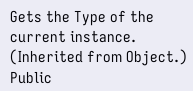Gets the Type of the current instance.
(Inherited from Object.)
Public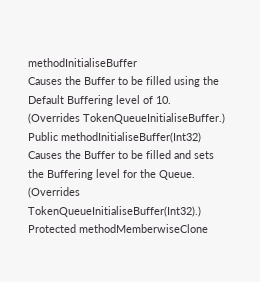methodInitialiseBuffer
Causes the Buffer to be filled using the Default Buffering level of 10.
(Overrides TokenQueueInitialiseBuffer.)
Public methodInitialiseBuffer(Int32)
Causes the Buffer to be filled and sets the Buffering level for the Queue.
(Overrides TokenQueueInitialiseBuffer(Int32).)
Protected methodMemberwiseClone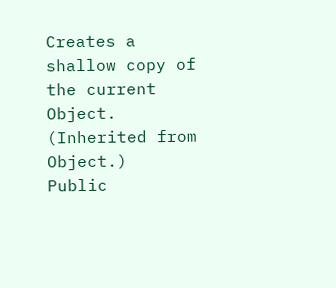Creates a shallow copy of the current Object.
(Inherited from Object.)
Public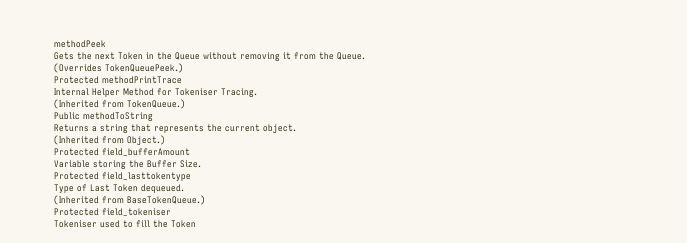methodPeek
Gets the next Token in the Queue without removing it from the Queue.
(Overrides TokenQueuePeek.)
Protected methodPrintTrace
Internal Helper Method for Tokeniser Tracing.
(Inherited from TokenQueue.)
Public methodToString
Returns a string that represents the current object.
(Inherited from Object.)
Protected field_bufferAmount
Variable storing the Buffer Size.
Protected field_lasttokentype
Type of Last Token dequeued.
(Inherited from BaseTokenQueue.)
Protected field_tokeniser
Tokeniser used to fill the Token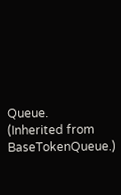Queue.
(Inherited from BaseTokenQueue.)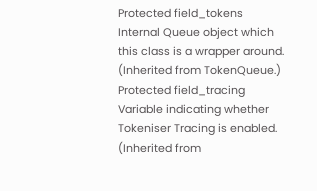Protected field_tokens
Internal Queue object which this class is a wrapper around.
(Inherited from TokenQueue.)
Protected field_tracing
Variable indicating whether Tokeniser Tracing is enabled.
(Inherited from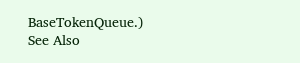BaseTokenQueue.)
See Also